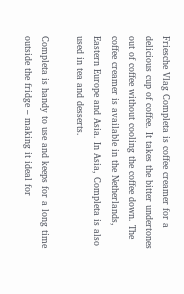Friesche Vlag Completa is coffee creamer for a delicious cup of coffee. It takes the bitter undertones out of coffee without cooling the coffee down. The coffee creamer is available in the Netherlands, Eastern Europe and Asia. In Asia, Completa is also used in tea and desserts.

Completa is handy to use and keeps for a long time outside the fridge – making it ideal for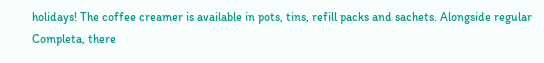holidays! The coffee creamer is available in pots, tins, refill packs and sachets. Alongside regular Completa, there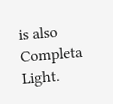is also Completa Light.